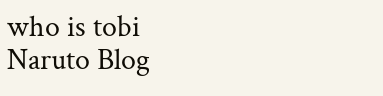who is tobi
Naruto Blog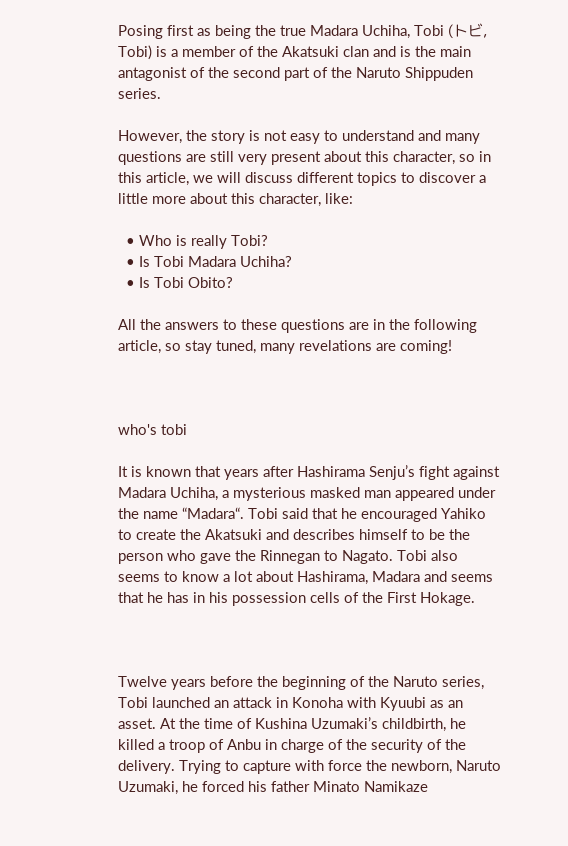Posing first as being the true Madara Uchiha, Tobi (トビ, Tobi) is a member of the Akatsuki clan and is the main antagonist of the second part of the Naruto Shippuden series.

However, the story is not easy to understand and many questions are still very present about this character, so in this article, we will discuss different topics to discover a little more about this character, like:

  • Who is really Tobi?
  • Is Tobi Madara Uchiha?
  • Is Tobi Obito?

All the answers to these questions are in the following article, so stay tuned, many revelations are coming!



who's tobi

It is known that years after Hashirama Senju’s fight against Madara Uchiha, a mysterious masked man appeared under the name “Madara“. Tobi said that he encouraged Yahiko to create the Akatsuki and describes himself to be the person who gave the Rinnegan to Nagato. Tobi also seems to know a lot about Hashirama, Madara and seems that he has in his possession cells of the First Hokage.



Twelve years before the beginning of the Naruto series, Tobi launched an attack in Konoha with Kyuubi as an asset. At the time of Kushina Uzumaki’s childbirth, he killed a troop of Anbu in charge of the security of the delivery. Trying to capture with force the newborn, Naruto Uzumaki, he forced his father Minato Namikaze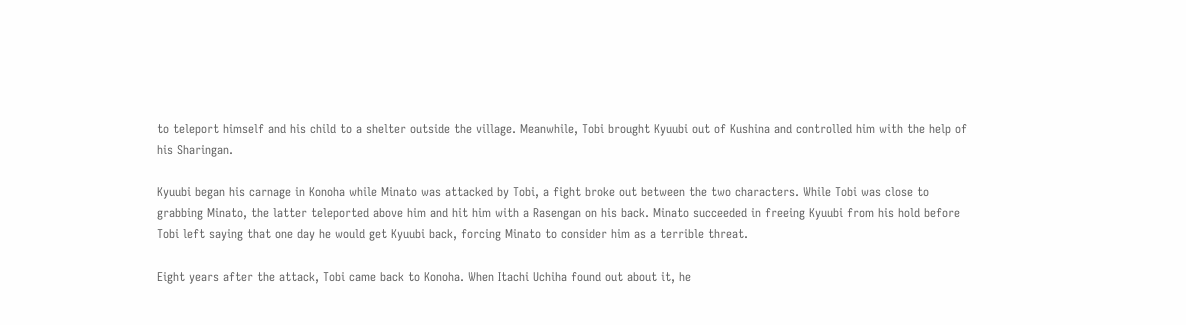to teleport himself and his child to a shelter outside the village. Meanwhile, Tobi brought Kyuubi out of Kushina and controlled him with the help of his Sharingan.

Kyuubi began his carnage in Konoha while Minato was attacked by Tobi, a fight broke out between the two characters. While Tobi was close to grabbing Minato, the latter teleported above him and hit him with a Rasengan on his back. Minato succeeded in freeing Kyuubi from his hold before Tobi left saying that one day he would get Kyuubi back, forcing Minato to consider him as a terrible threat.

Eight years after the attack, Tobi came back to Konoha. When Itachi Uchiha found out about it, he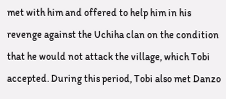met with him and offered to help him in his revenge against the Uchiha clan on the condition that he would not attack the village, which Tobi accepted. During this period, Tobi also met Danzo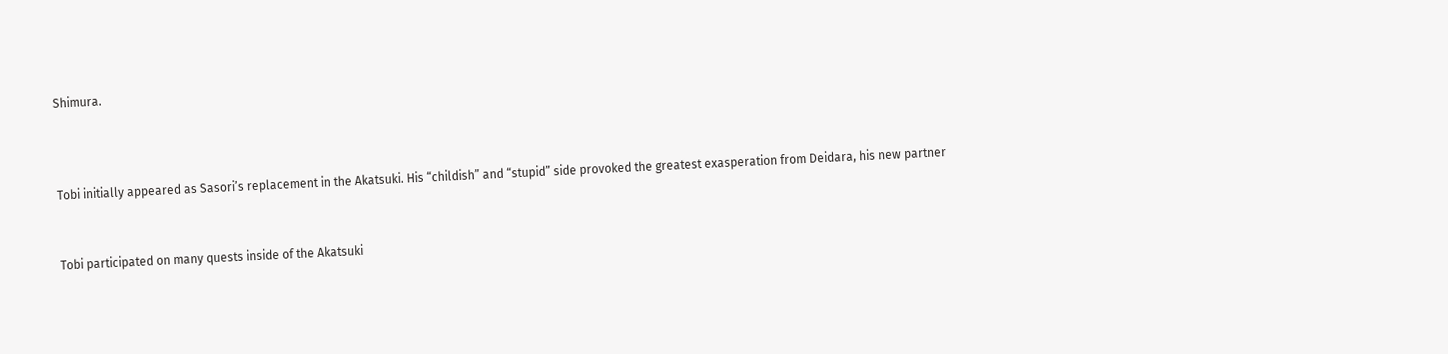Shimura.



Tobi initially appeared as Sasori’s replacement in the Akatsuki. His “childish” and “stupid” side provoked the greatest exasperation from Deidara, his new partner


Tobi participated on many quests inside of the Akatsuki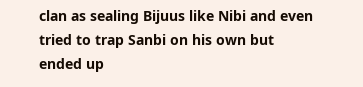clan as sealing Bijuus like Nibi and even tried to trap Sanbi on his own but ended up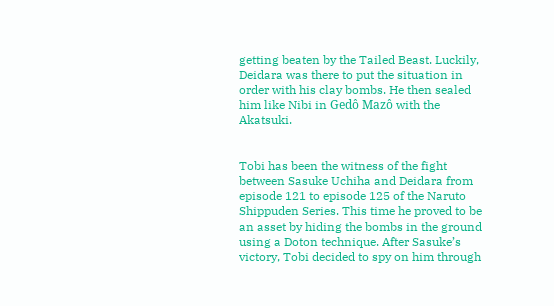getting beaten by the Tailed Beast. Luckily, Deidara was there to put the situation in order with his clay bombs. He then sealed him like Nibi in Gedô Mazô with the Akatsuki.


Tobi has been the witness of the fight between Sasuke Uchiha and Deidara from episode 121 to episode 125 of the Naruto Shippuden Series. This time he proved to be an asset by hiding the bombs in the ground using a Doton technique. After Sasuke’s victory, Tobi decided to spy on him through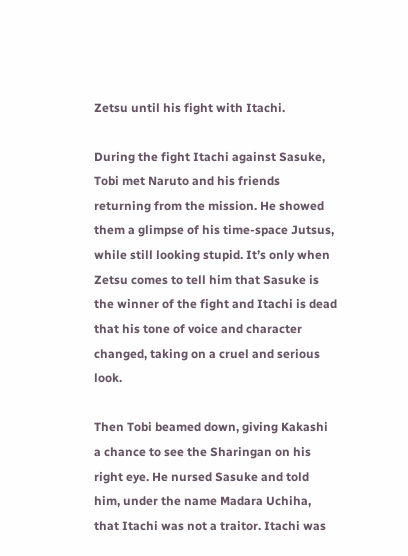Zetsu until his fight with Itachi.

During the fight Itachi against Sasuke, Tobi met Naruto and his friends returning from the mission. He showed them a glimpse of his time-space Jutsus, while still looking stupid. It’s only when Zetsu comes to tell him that Sasuke is the winner of the fight and Itachi is dead that his tone of voice and character changed, taking on a cruel and serious look.

Then Tobi beamed down, giving Kakashi a chance to see the Sharingan on his right eye. He nursed Sasuke and told him, under the name Madara Uchiha, that Itachi was not a traitor. Itachi was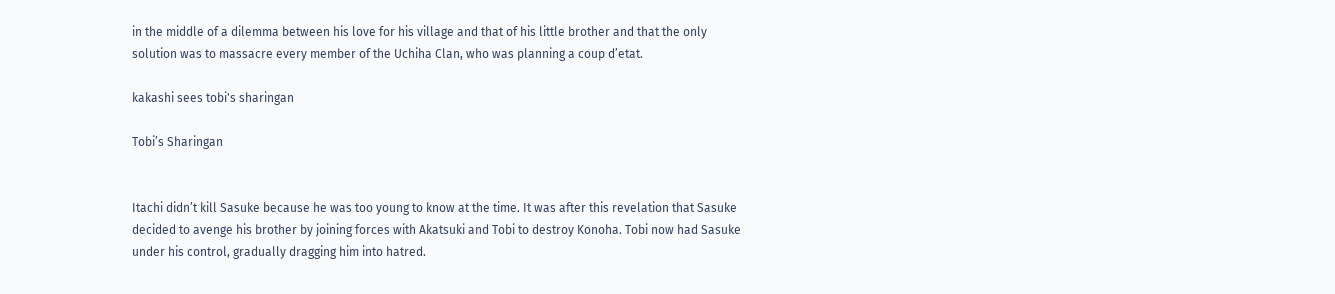in the middle of a dilemma between his love for his village and that of his little brother and that the only solution was to massacre every member of the Uchiha Clan, who was planning a coup d’etat.

kakashi sees tobi's sharingan

Tobi’s Sharingan


Itachi didn’t kill Sasuke because he was too young to know at the time. It was after this revelation that Sasuke decided to avenge his brother by joining forces with Akatsuki and Tobi to destroy Konoha. Tobi now had Sasuke under his control, gradually dragging him into hatred.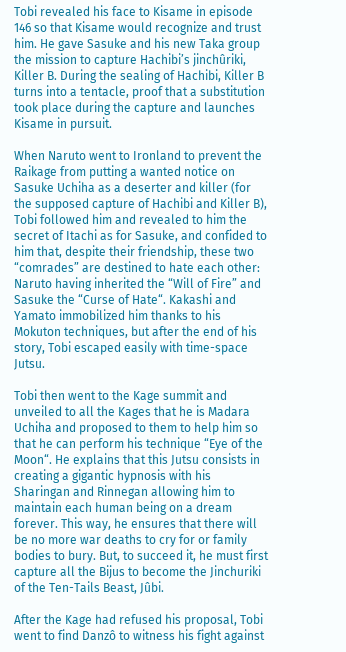Tobi revealed his face to Kisame in episode 146 so that Kisame would recognize and trust him. He gave Sasuke and his new Taka group the mission to capture Hachibi’s jinchûriki, Killer B. During the sealing of Hachibi, Killer B turns into a tentacle, proof that a substitution took place during the capture and launches Kisame in pursuit.

When Naruto went to Ironland to prevent the Raikage from putting a wanted notice on Sasuke Uchiha as a deserter and killer (for the supposed capture of Hachibi and Killer B), Tobi followed him and revealed to him the secret of Itachi as for Sasuke, and confided to him that, despite their friendship, these two “comrades” are destined to hate each other: Naruto having inherited the “Will of Fire” and Sasuke the “Curse of Hate“. Kakashi and Yamato immobilized him thanks to his Mokuton techniques, but after the end of his story, Tobi escaped easily with time-space Jutsu.

Tobi then went to the Kage summit and unveiled to all the Kages that he is Madara Uchiha and proposed to them to help him so that he can perform his technique “Eye of the Moon“. He explains that this Jutsu consists in creating a gigantic hypnosis with his Sharingan and Rinnegan allowing him to maintain each human being on a dream forever. This way, he ensures that there will be no more war deaths to cry for or family bodies to bury. But, to succeed it, he must first capture all the Bijus to become the Jinchuriki of the Ten-Tails Beast, Jûbi.

After the Kage had refused his proposal, Tobi went to find Danzô to witness his fight against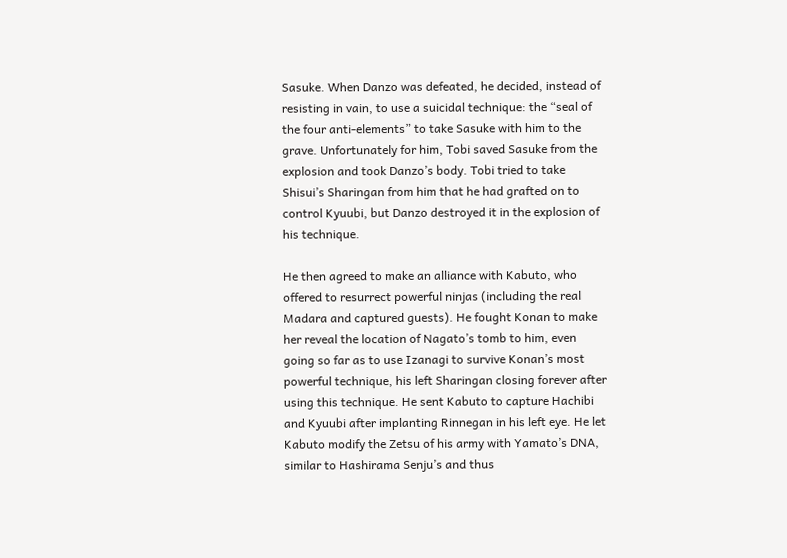Sasuke. When Danzo was defeated, he decided, instead of resisting in vain, to use a suicidal technique: the “seal of the four anti-elements” to take Sasuke with him to the grave. Unfortunately for him, Tobi saved Sasuke from the explosion and took Danzo’s body. Tobi tried to take Shisui’s Sharingan from him that he had grafted on to control Kyuubi, but Danzo destroyed it in the explosion of his technique.

He then agreed to make an alliance with Kabuto, who offered to resurrect powerful ninjas (including the real Madara and captured guests). He fought Konan to make her reveal the location of Nagato’s tomb to him, even going so far as to use Izanagi to survive Konan’s most powerful technique, his left Sharingan closing forever after using this technique. He sent Kabuto to capture Hachibi and Kyuubi after implanting Rinnegan in his left eye. He let Kabuto modify the Zetsu of his army with Yamato’s DNA, similar to Hashirama Senju’s and thus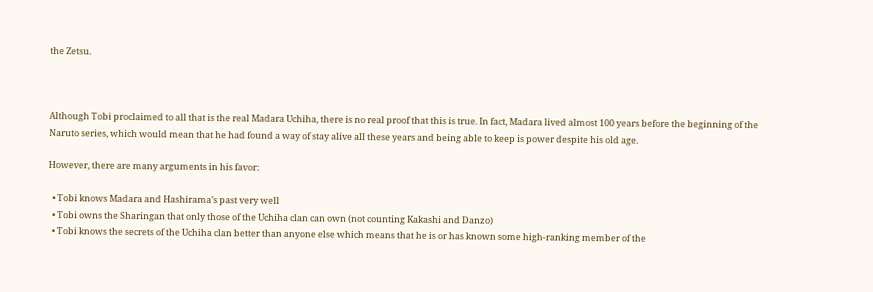the Zetsu.



Although Tobi proclaimed to all that is the real Madara Uchiha, there is no real proof that this is true. In fact, Madara lived almost 100 years before the beginning of the Naruto series, which would mean that he had found a way of stay alive all these years and being able to keep is power despite his old age.

However, there are many arguments in his favor:

  • Tobi knows Madara and Hashirama’s past very well
  • Tobi owns the Sharingan that only those of the Uchiha clan can own (not counting Kakashi and Danzo)
  • Tobi knows the secrets of the Uchiha clan better than anyone else which means that he is or has known some high-ranking member of the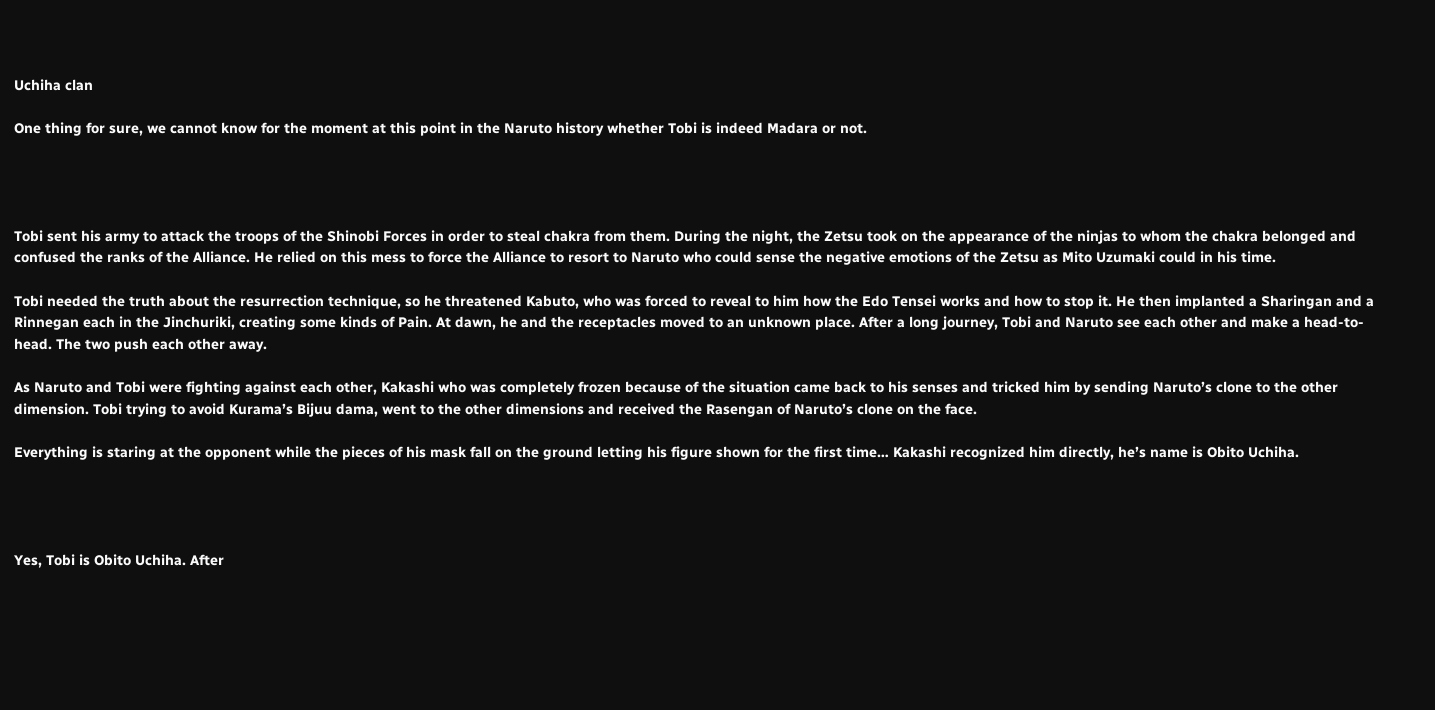Uchiha clan

One thing for sure, we cannot know for the moment at this point in the Naruto history whether Tobi is indeed Madara or not.




Tobi sent his army to attack the troops of the Shinobi Forces in order to steal chakra from them. During the night, the Zetsu took on the appearance of the ninjas to whom the chakra belonged and confused the ranks of the Alliance. He relied on this mess to force the Alliance to resort to Naruto who could sense the negative emotions of the Zetsu as Mito Uzumaki could in his time.

Tobi needed the truth about the resurrection technique, so he threatened Kabuto, who was forced to reveal to him how the Edo Tensei works and how to stop it. He then implanted a Sharingan and a Rinnegan each in the Jinchuriki, creating some kinds of Pain. At dawn, he and the receptacles moved to an unknown place. After a long journey, Tobi and Naruto see each other and make a head-to-head. The two push each other away.

As Naruto and Tobi were fighting against each other, Kakashi who was completely frozen because of the situation came back to his senses and tricked him by sending Naruto’s clone to the other dimension. Tobi trying to avoid Kurama’s Bijuu dama, went to the other dimensions and received the Rasengan of Naruto’s clone on the face.

Everything is staring at the opponent while the pieces of his mask fall on the ground letting his figure shown for the first time… Kakashi recognized him directly, he’s name is Obito Uchiha.




Yes, Tobi is Obito Uchiha. After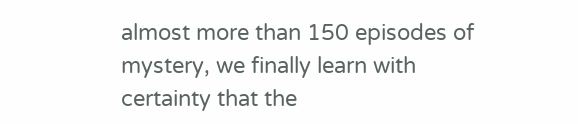almost more than 150 episodes of mystery, we finally learn with certainty that the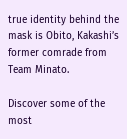true identity behind the mask is Obito, Kakashi’s former comrade from Team Minato.

Discover some of the most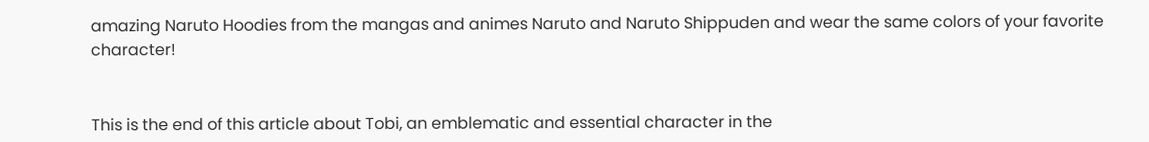amazing Naruto Hoodies from the mangas and animes Naruto and Naruto Shippuden and wear the same colors of your favorite character!


This is the end of this article about Tobi, an emblematic and essential character in the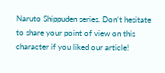Naruto Shippuden series. Don’t hesitate to share your point of view on this character if you liked our article!